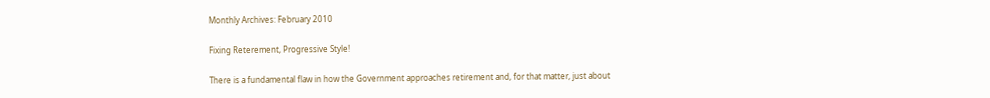Monthly Archives: February 2010

Fixing Reterement, Progressive Style!

There is a fundamental flaw in how the Government approaches retirement and, for that matter, just about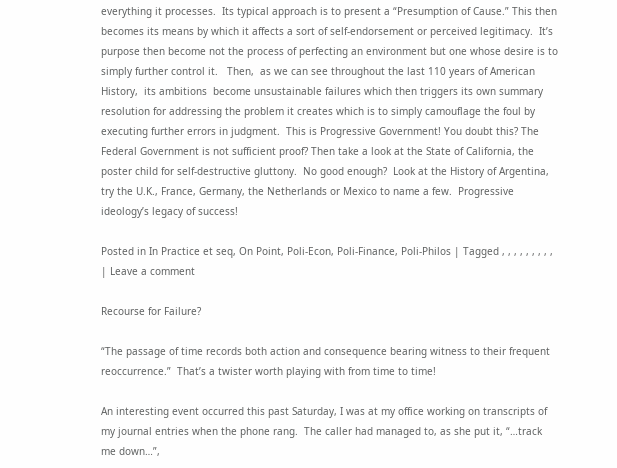everything it processes.  Its typical approach is to present a “Presumption of Cause.” This then becomes its means by which it affects a sort of self-endorsement or perceived legitimacy.  It’s purpose then become not the process of perfecting an environment but one whose desire is to simply further control it.   Then,  as we can see throughout the last 110 years of American History,  its ambitions  become unsustainable failures which then triggers its own summary resolution for addressing the problem it creates which is to simply camouflage the foul by executing further errors in judgment.  This is Progressive Government! You doubt this? The Federal Government is not sufficient proof? Then take a look at the State of California, the poster child for self-destructive gluttony.  No good enough?  Look at the History of Argentina, try the U.K., France, Germany, the Netherlands or Mexico to name a few.  Progressive ideology’s legacy of success!

Posted in In Practice et seq, On Point, Poli-Econ, Poli-Finance, Poli-Philos | Tagged , , , , , , , , , | Leave a comment

Recourse for Failure?

“The passage of time records both action and consequence bearing witness to their frequent reoccurrence.”  That’s a twister worth playing with from time to time!

An interesting event occurred this past Saturday, I was at my office working on transcripts of my journal entries when the phone rang.  The caller had managed to, as she put it, “…track me down…”,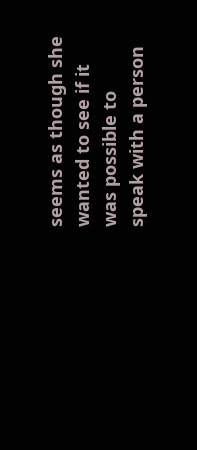seems as though she wanted to see if it was possible to speak with a person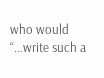who would “…write such a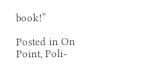book!”

Posted in On Point, Poli-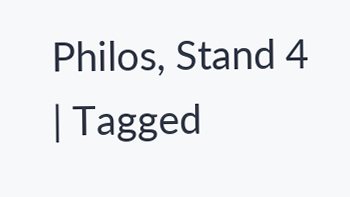Philos, Stand 4 | Tagged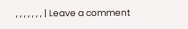, , , , , , , | Leave a comment